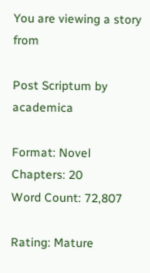You are viewing a story from

Post Scriptum by academica

Format: Novel
Chapters: 20
Word Count: 72,807

Rating: Mature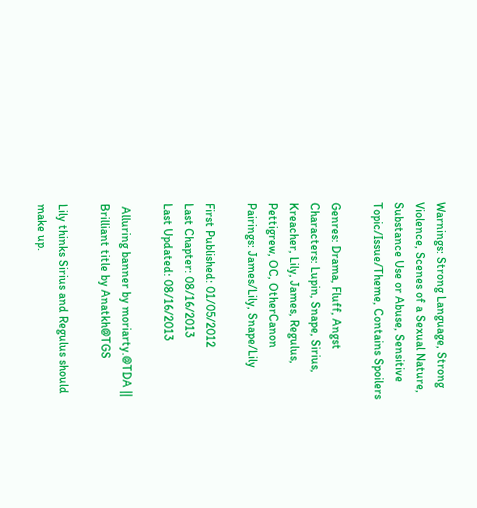Warnings: Strong Language, Strong Violence, Scenes of a Sexual Nature, Substance Use or Abuse, Sensitive Topic/Issue/Theme, Contains Spoilers

Genres: Drama, Fluff, Angst
Characters: Lupin, Snape, Sirius, Kreacher, Lily, James, Regulus, Pettigrew, OC, OtherCanon
Pairings: James/Lily, Snape/Lily

First Published: 01/05/2012
Last Chapter: 08/16/2013
Last Updated: 08/16/2013

 Alluring banner by moriarty.@TDA || Brilliant title by Anatkh@TGS

Lily thinks Sirius and Regulus should make up.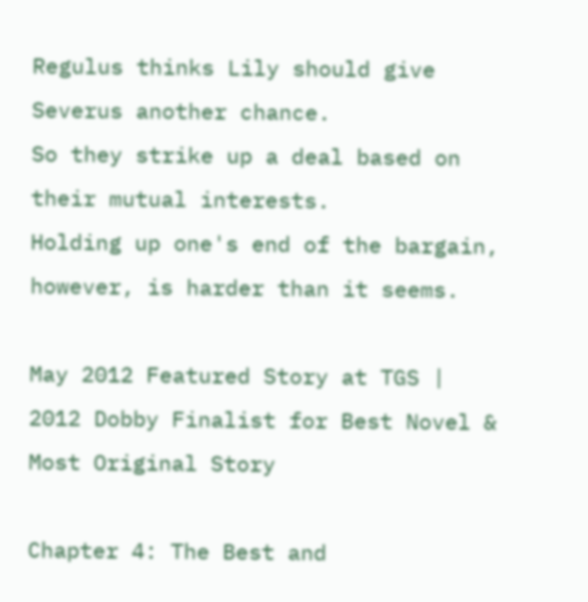Regulus thinks Lily should give Severus another chance.
So they strike up a deal based on their mutual interests.
Holding up one's end of the bargain, however, is harder than it seems.

May 2012 Featured Story at TGS | 2012 Dobby Finalist for Best Novel & Most Original Story

Chapter 4: The Best and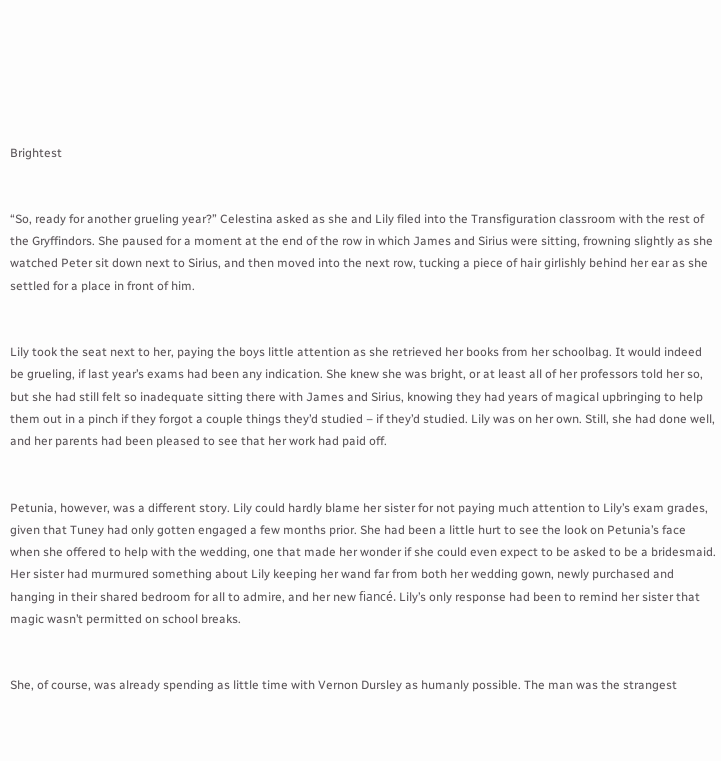Brightest


“So, ready for another grueling year?” Celestina asked as she and Lily filed into the Transfiguration classroom with the rest of the Gryffindors. She paused for a moment at the end of the row in which James and Sirius were sitting, frowning slightly as she watched Peter sit down next to Sirius, and then moved into the next row, tucking a piece of hair girlishly behind her ear as she settled for a place in front of him.


Lily took the seat next to her, paying the boys little attention as she retrieved her books from her schoolbag. It would indeed be grueling, if last year’s exams had been any indication. She knew she was bright, or at least all of her professors told her so, but she had still felt so inadequate sitting there with James and Sirius, knowing they had years of magical upbringing to help them out in a pinch if they forgot a couple things they’d studied – if they’d studied. Lily was on her own. Still, she had done well, and her parents had been pleased to see that her work had paid off.


Petunia, however, was a different story. Lily could hardly blame her sister for not paying much attention to Lily’s exam grades, given that Tuney had only gotten engaged a few months prior. She had been a little hurt to see the look on Petunia’s face when she offered to help with the wedding, one that made her wonder if she could even expect to be asked to be a bridesmaid. Her sister had murmured something about Lily keeping her wand far from both her wedding gown, newly purchased and hanging in their shared bedroom for all to admire, and her new fiancé. Lily’s only response had been to remind her sister that magic wasn’t permitted on school breaks.


She, of course, was already spending as little time with Vernon Dursley as humanly possible. The man was the strangest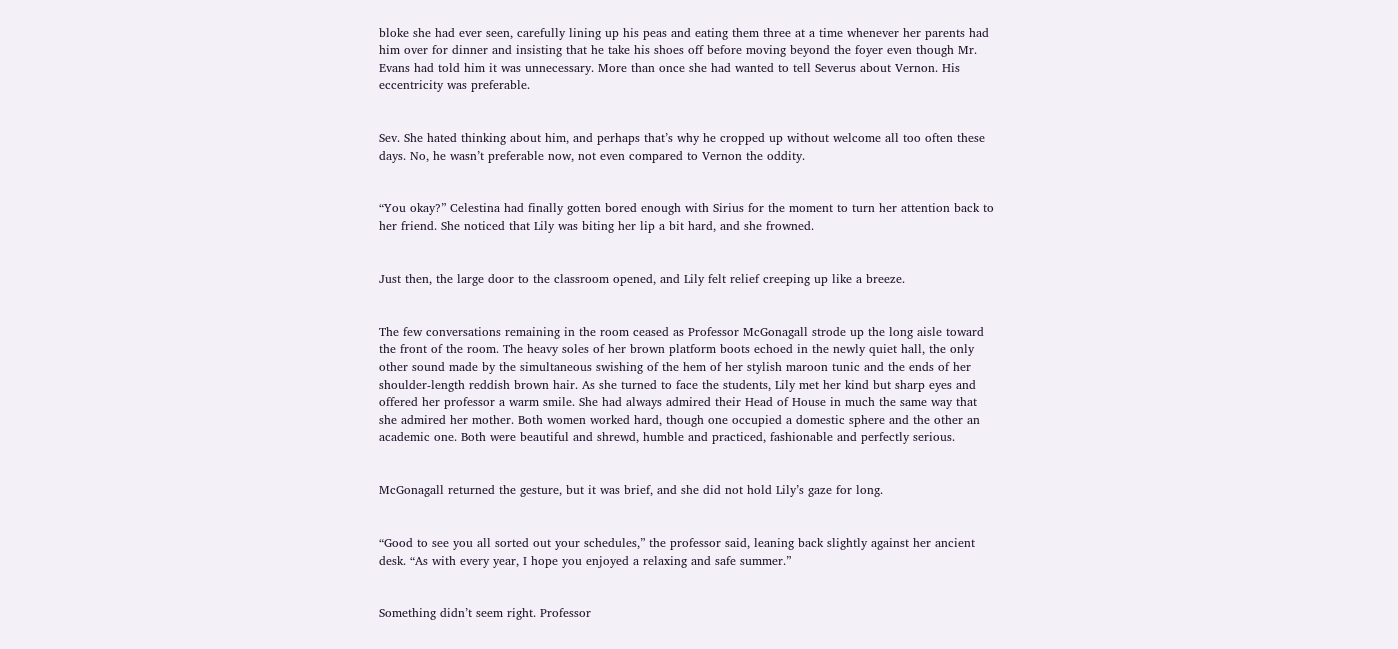bloke she had ever seen, carefully lining up his peas and eating them three at a time whenever her parents had him over for dinner and insisting that he take his shoes off before moving beyond the foyer even though Mr. Evans had told him it was unnecessary. More than once she had wanted to tell Severus about Vernon. His eccentricity was preferable.


Sev. She hated thinking about him, and perhaps that’s why he cropped up without welcome all too often these days. No, he wasn’t preferable now, not even compared to Vernon the oddity.


“You okay?” Celestina had finally gotten bored enough with Sirius for the moment to turn her attention back to her friend. She noticed that Lily was biting her lip a bit hard, and she frowned.


Just then, the large door to the classroom opened, and Lily felt relief creeping up like a breeze.


The few conversations remaining in the room ceased as Professor McGonagall strode up the long aisle toward the front of the room. The heavy soles of her brown platform boots echoed in the newly quiet hall, the only other sound made by the simultaneous swishing of the hem of her stylish maroon tunic and the ends of her shoulder-length reddish brown hair. As she turned to face the students, Lily met her kind but sharp eyes and offered her professor a warm smile. She had always admired their Head of House in much the same way that she admired her mother. Both women worked hard, though one occupied a domestic sphere and the other an academic one. Both were beautiful and shrewd, humble and practiced, fashionable and perfectly serious.


McGonagall returned the gesture, but it was brief, and she did not hold Lily’s gaze for long.


“Good to see you all sorted out your schedules,” the professor said, leaning back slightly against her ancient desk. “As with every year, I hope you enjoyed a relaxing and safe summer.”


Something didn’t seem right. Professor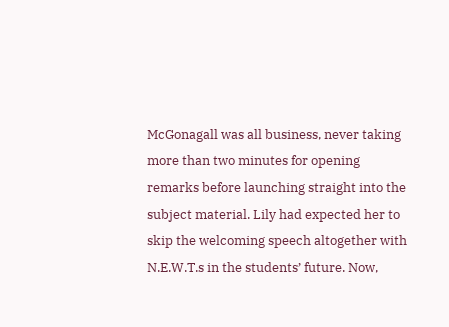McGonagall was all business, never taking more than two minutes for opening remarks before launching straight into the subject material. Lily had expected her to skip the welcoming speech altogether with N.E.W.T.s in the students’ future. Now,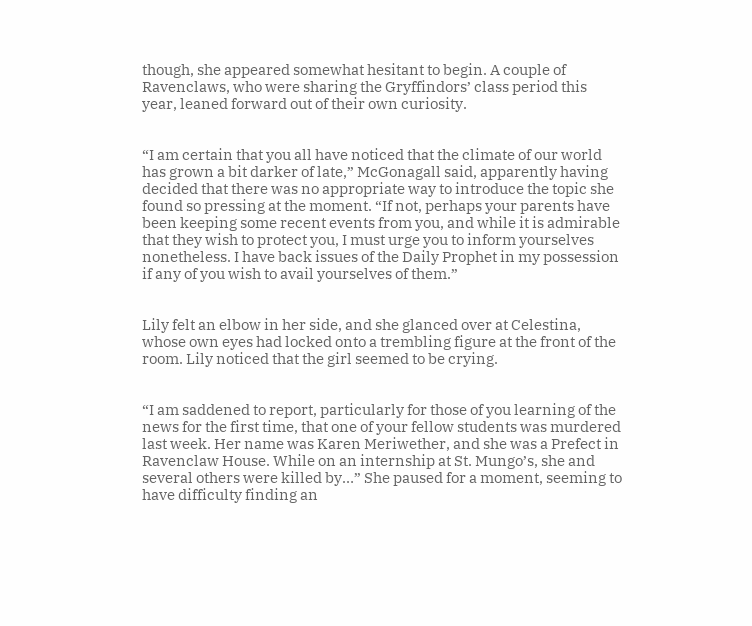though, she appeared somewhat hesitant to begin. A couple of Ravenclaws, who were sharing the Gryffindors’ class period this year, leaned forward out of their own curiosity.


“I am certain that you all have noticed that the climate of our world has grown a bit darker of late,” McGonagall said, apparently having decided that there was no appropriate way to introduce the topic she found so pressing at the moment. “If not, perhaps your parents have been keeping some recent events from you, and while it is admirable that they wish to protect you, I must urge you to inform yourselves nonetheless. I have back issues of the Daily Prophet in my possession if any of you wish to avail yourselves of them.”


Lily felt an elbow in her side, and she glanced over at Celestina, whose own eyes had locked onto a trembling figure at the front of the room. Lily noticed that the girl seemed to be crying.


“I am saddened to report, particularly for those of you learning of the news for the first time, that one of your fellow students was murdered last week. Her name was Karen Meriwether, and she was a Prefect in Ravenclaw House. While on an internship at St. Mungo’s, she and several others were killed by…” She paused for a moment, seeming to have difficulty finding an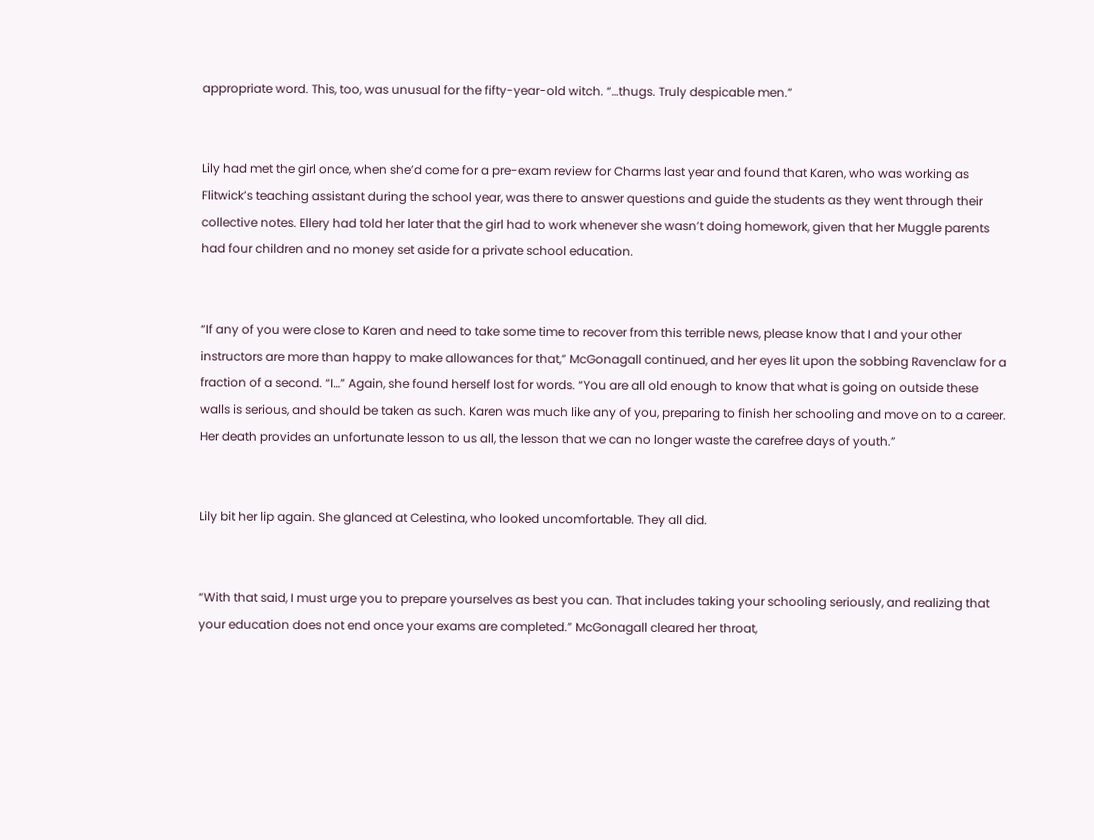appropriate word. This, too, was unusual for the fifty-year-old witch. “…thugs. Truly despicable men.”


Lily had met the girl once, when she’d come for a pre-exam review for Charms last year and found that Karen, who was working as Flitwick’s teaching assistant during the school year, was there to answer questions and guide the students as they went through their collective notes. Ellery had told her later that the girl had to work whenever she wasn’t doing homework, given that her Muggle parents had four children and no money set aside for a private school education.


“If any of you were close to Karen and need to take some time to recover from this terrible news, please know that I and your other instructors are more than happy to make allowances for that,” McGonagall continued, and her eyes lit upon the sobbing Ravenclaw for a fraction of a second. “I…” Again, she found herself lost for words. “You are all old enough to know that what is going on outside these walls is serious, and should be taken as such. Karen was much like any of you, preparing to finish her schooling and move on to a career. Her death provides an unfortunate lesson to us all, the lesson that we can no longer waste the carefree days of youth.”


Lily bit her lip again. She glanced at Celestina, who looked uncomfortable. They all did.


“With that said, I must urge you to prepare yourselves as best you can. That includes taking your schooling seriously, and realizing that your education does not end once your exams are completed.” McGonagall cleared her throat,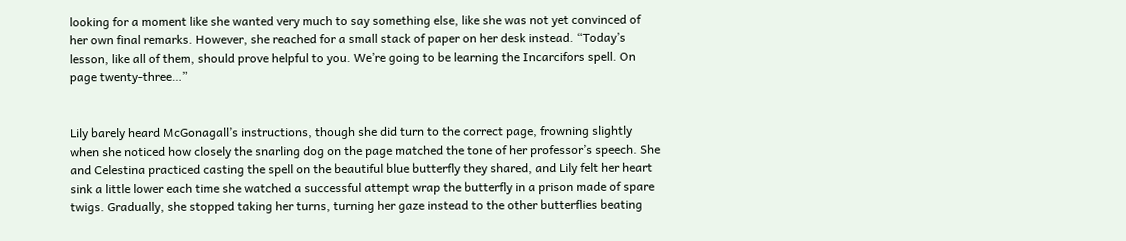looking for a moment like she wanted very much to say something else, like she was not yet convinced of her own final remarks. However, she reached for a small stack of paper on her desk instead. “Today’s lesson, like all of them, should prove helpful to you. We’re going to be learning the Incarcifors spell. On page twenty-three…”


Lily barely heard McGonagall’s instructions, though she did turn to the correct page, frowning slightly when she noticed how closely the snarling dog on the page matched the tone of her professor’s speech. She and Celestina practiced casting the spell on the beautiful blue butterfly they shared, and Lily felt her heart sink a little lower each time she watched a successful attempt wrap the butterfly in a prison made of spare twigs. Gradually, she stopped taking her turns, turning her gaze instead to the other butterflies beating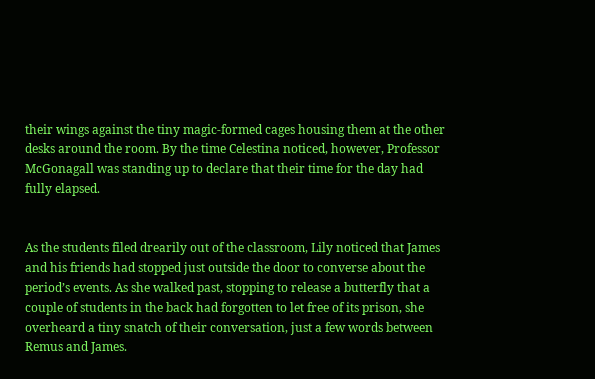their wings against the tiny magic-formed cages housing them at the other desks around the room. By the time Celestina noticed, however, Professor McGonagall was standing up to declare that their time for the day had fully elapsed.


As the students filed drearily out of the classroom, Lily noticed that James and his friends had stopped just outside the door to converse about the period’s events. As she walked past, stopping to release a butterfly that a couple of students in the back had forgotten to let free of its prison, she overheard a tiny snatch of their conversation, just a few words between Remus and James.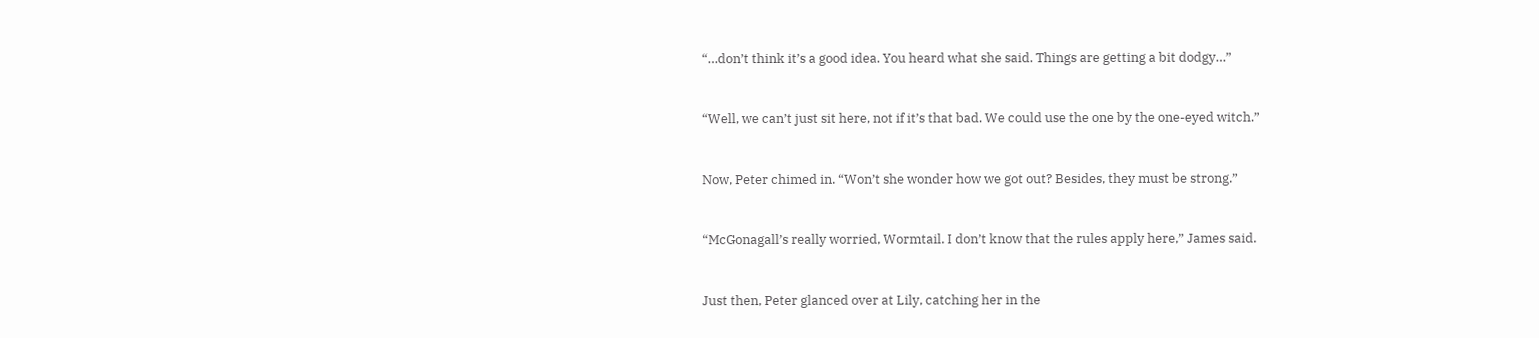“…don’t think it’s a good idea. You heard what she said. Things are getting a bit dodgy…”


“Well, we can’t just sit here, not if it’s that bad. We could use the one by the one-eyed witch.”


Now, Peter chimed in. “Won’t she wonder how we got out? Besides, they must be strong.”


“McGonagall’s really worried, Wormtail. I don’t know that the rules apply here,” James said.


Just then, Peter glanced over at Lily, catching her in the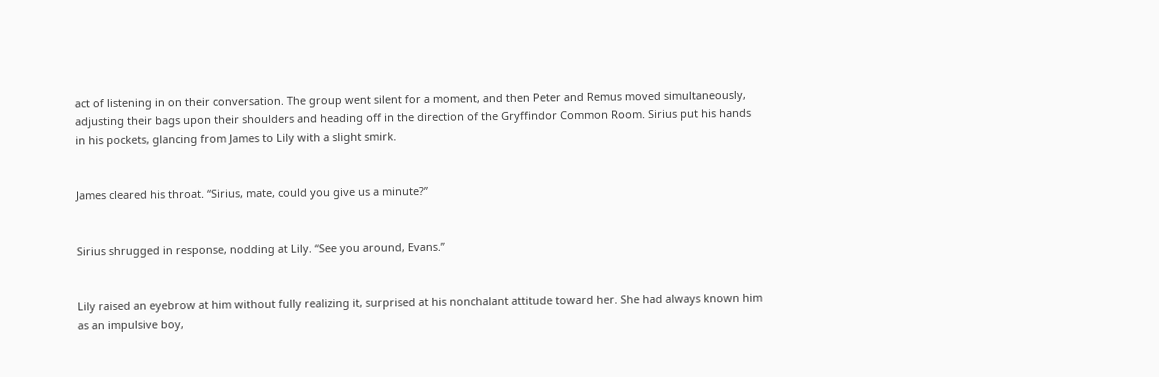act of listening in on their conversation. The group went silent for a moment, and then Peter and Remus moved simultaneously, adjusting their bags upon their shoulders and heading off in the direction of the Gryffindor Common Room. Sirius put his hands in his pockets, glancing from James to Lily with a slight smirk.


James cleared his throat. “Sirius, mate, could you give us a minute?”


Sirius shrugged in response, nodding at Lily. “See you around, Evans.”


Lily raised an eyebrow at him without fully realizing it, surprised at his nonchalant attitude toward her. She had always known him as an impulsive boy,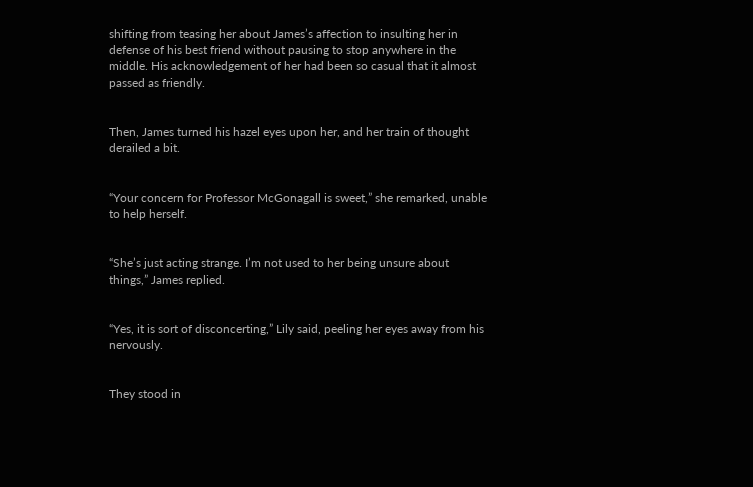shifting from teasing her about James’s affection to insulting her in defense of his best friend without pausing to stop anywhere in the middle. His acknowledgement of her had been so casual that it almost passed as friendly.


Then, James turned his hazel eyes upon her, and her train of thought derailed a bit.


“Your concern for Professor McGonagall is sweet,” she remarked, unable to help herself.


“She’s just acting strange. I’m not used to her being unsure about things,” James replied.


“Yes, it is sort of disconcerting,” Lily said, peeling her eyes away from his nervously.


They stood in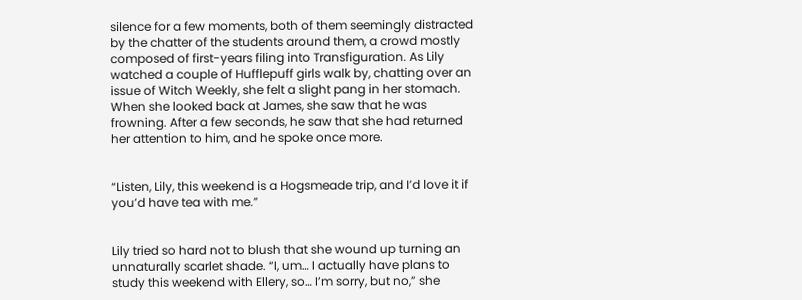silence for a few moments, both of them seemingly distracted by the chatter of the students around them, a crowd mostly composed of first-years filing into Transfiguration. As Lily watched a couple of Hufflepuff girls walk by, chatting over an issue of Witch Weekly, she felt a slight pang in her stomach. When she looked back at James, she saw that he was frowning. After a few seconds, he saw that she had returned her attention to him, and he spoke once more.


“Listen, Lily, this weekend is a Hogsmeade trip, and I’d love it if you’d have tea with me.”


Lily tried so hard not to blush that she wound up turning an unnaturally scarlet shade. “I, um… I actually have plans to study this weekend with Ellery, so… I’m sorry, but no,” she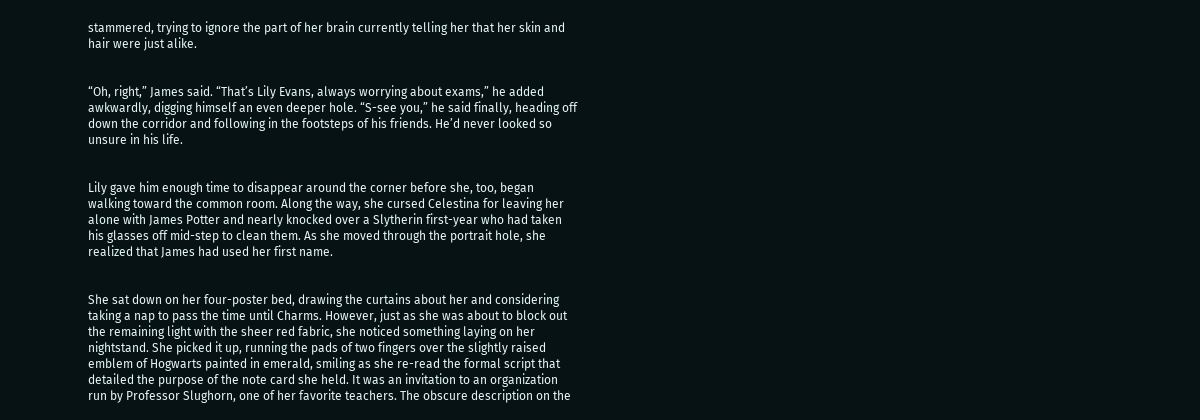stammered, trying to ignore the part of her brain currently telling her that her skin and hair were just alike.


“Oh, right,” James said. “That’s Lily Evans, always worrying about exams,” he added awkwardly, digging himself an even deeper hole. “S-see you,” he said finally, heading off down the corridor and following in the footsteps of his friends. He’d never looked so unsure in his life.


Lily gave him enough time to disappear around the corner before she, too, began walking toward the common room. Along the way, she cursed Celestina for leaving her alone with James Potter and nearly knocked over a Slytherin first-year who had taken his glasses off mid-step to clean them. As she moved through the portrait hole, she realized that James had used her first name.


She sat down on her four-poster bed, drawing the curtains about her and considering taking a nap to pass the time until Charms. However, just as she was about to block out the remaining light with the sheer red fabric, she noticed something laying on her nightstand. She picked it up, running the pads of two fingers over the slightly raised emblem of Hogwarts painted in emerald, smiling as she re-read the formal script that detailed the purpose of the note card she held. It was an invitation to an organization run by Professor Slughorn, one of her favorite teachers. The obscure description on the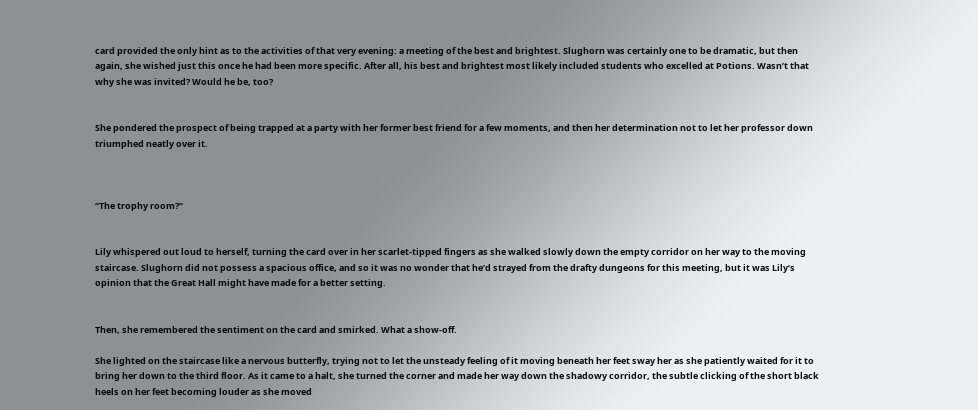card provided the only hint as to the activities of that very evening: a meeting of the best and brightest. Slughorn was certainly one to be dramatic, but then again, she wished just this once he had been more specific. After all, his best and brightest most likely included students who excelled at Potions. Wasn’t that why she was invited? Would he be, too?


She pondered the prospect of being trapped at a party with her former best friend for a few moments, and then her determination not to let her professor down triumphed neatly over it.



“The trophy room?”


Lily whispered out loud to herself, turning the card over in her scarlet-tipped fingers as she walked slowly down the empty corridor on her way to the moving staircase. Slughorn did not possess a spacious office, and so it was no wonder that he’d strayed from the drafty dungeons for this meeting, but it was Lily’s opinion that the Great Hall might have made for a better setting.


Then, she remembered the sentiment on the card and smirked. What a show-off.

She lighted on the staircase like a nervous butterfly, trying not to let the unsteady feeling of it moving beneath her feet sway her as she patiently waited for it to bring her down to the third floor. As it came to a halt, she turned the corner and made her way down the shadowy corridor, the subtle clicking of the short black heels on her feet becoming louder as she moved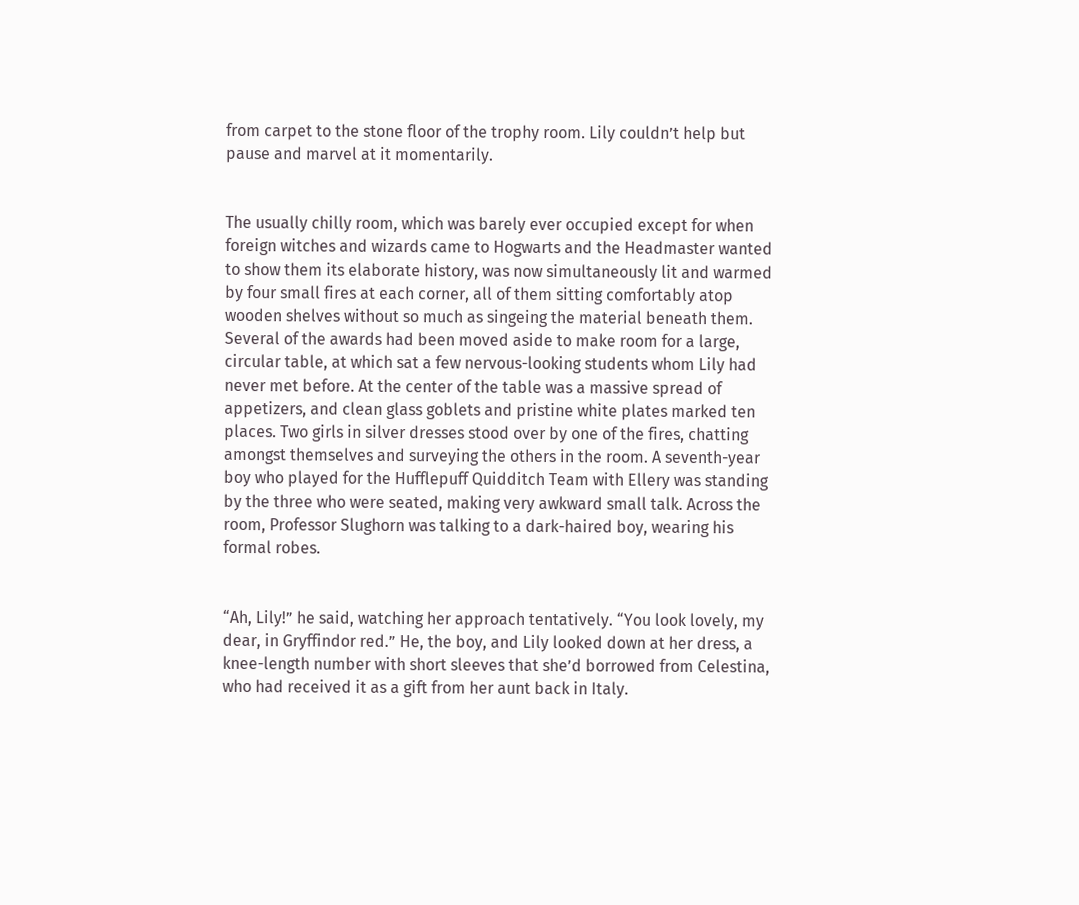from carpet to the stone floor of the trophy room. Lily couldn’t help but pause and marvel at it momentarily.


The usually chilly room, which was barely ever occupied except for when foreign witches and wizards came to Hogwarts and the Headmaster wanted to show them its elaborate history, was now simultaneously lit and warmed by four small fires at each corner, all of them sitting comfortably atop wooden shelves without so much as singeing the material beneath them. Several of the awards had been moved aside to make room for a large, circular table, at which sat a few nervous-looking students whom Lily had never met before. At the center of the table was a massive spread of appetizers, and clean glass goblets and pristine white plates marked ten places. Two girls in silver dresses stood over by one of the fires, chatting amongst themselves and surveying the others in the room. A seventh-year boy who played for the Hufflepuff Quidditch Team with Ellery was standing by the three who were seated, making very awkward small talk. Across the room, Professor Slughorn was talking to a dark-haired boy, wearing his formal robes.


“Ah, Lily!” he said, watching her approach tentatively. “You look lovely, my dear, in Gryffindor red.” He, the boy, and Lily looked down at her dress, a knee-length number with short sleeves that she’d borrowed from Celestina, who had received it as a gift from her aunt back in Italy.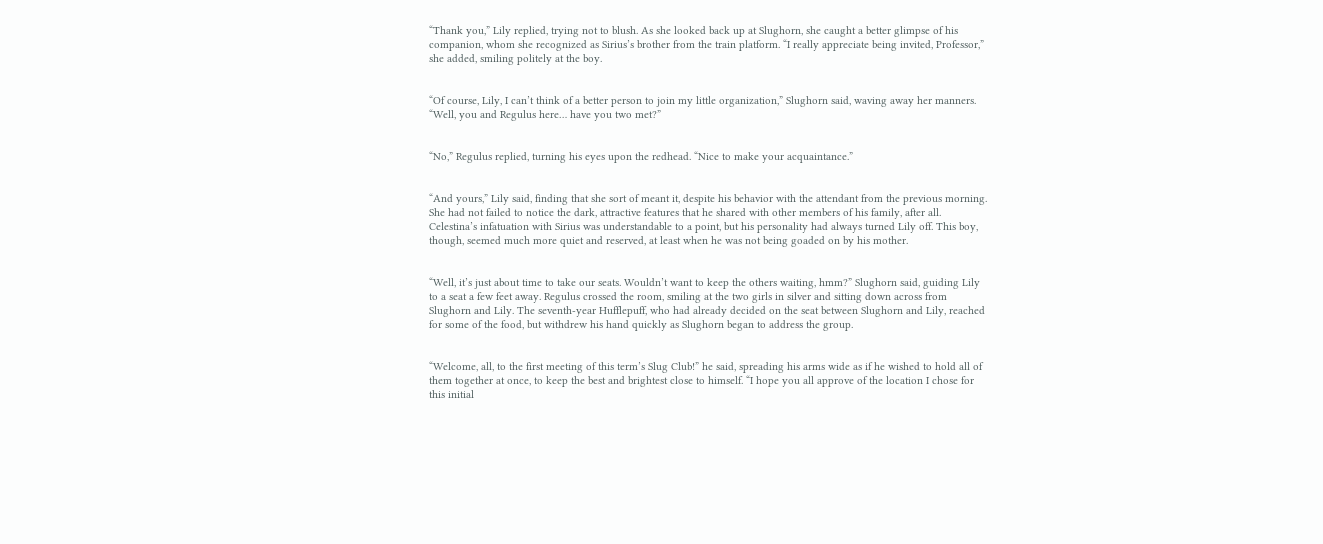“Thank you,” Lily replied, trying not to blush. As she looked back up at Slughorn, she caught a better glimpse of his companion, whom she recognized as Sirius’s brother from the train platform. “I really appreciate being invited, Professor,” she added, smiling politely at the boy.


“Of course, Lily, I can’t think of a better person to join my little organization,” Slughorn said, waving away her manners. “Well, you and Regulus here… have you two met?”


“No,” Regulus replied, turning his eyes upon the redhead. “Nice to make your acquaintance.”


“And yours,” Lily said, finding that she sort of meant it, despite his behavior with the attendant from the previous morning. She had not failed to notice the dark, attractive features that he shared with other members of his family, after all. Celestina’s infatuation with Sirius was understandable to a point, but his personality had always turned Lily off. This boy, though, seemed much more quiet and reserved, at least when he was not being goaded on by his mother.


“Well, it’s just about time to take our seats. Wouldn’t want to keep the others waiting, hmm?” Slughorn said, guiding Lily to a seat a few feet away. Regulus crossed the room, smiling at the two girls in silver and sitting down across from Slughorn and Lily. The seventh-year Hufflepuff, who had already decided on the seat between Slughorn and Lily, reached for some of the food, but withdrew his hand quickly as Slughorn began to address the group.


“Welcome, all, to the first meeting of this term’s Slug Club!” he said, spreading his arms wide as if he wished to hold all of them together at once, to keep the best and brightest close to himself. “I hope you all approve of the location I chose for this initial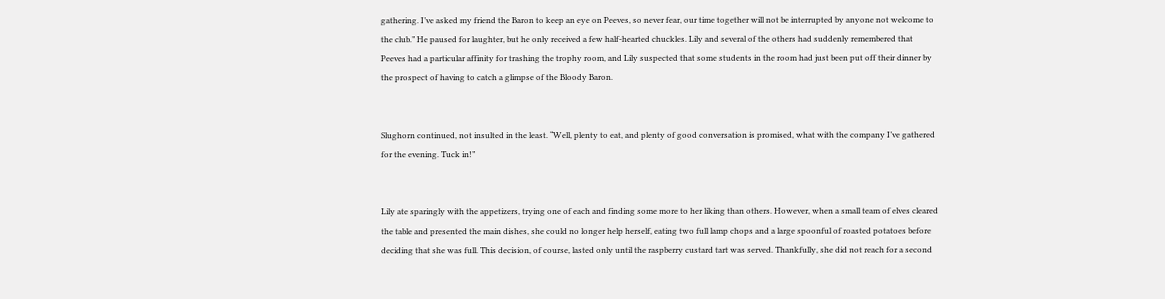gathering. I’ve asked my friend the Baron to keep an eye on Peeves, so never fear, our time together will not be interrupted by anyone not welcome to the club.” He paused for laughter, but he only received a few half-hearted chuckles. Lily and several of the others had suddenly remembered that Peeves had a particular affinity for trashing the trophy room, and Lily suspected that some students in the room had just been put off their dinner by the prospect of having to catch a glimpse of the Bloody Baron.


Slughorn continued, not insulted in the least. “Well, plenty to eat, and plenty of good conversation is promised, what with the company I’ve gathered for the evening. Tuck in!”


Lily ate sparingly with the appetizers, trying one of each and finding some more to her liking than others. However, when a small team of elves cleared the table and presented the main dishes, she could no longer help herself, eating two full lamp chops and a large spoonful of roasted potatoes before deciding that she was full. This decision, of course, lasted only until the raspberry custard tart was served. Thankfully, she did not reach for a second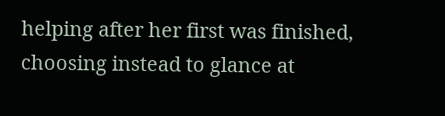helping after her first was finished, choosing instead to glance at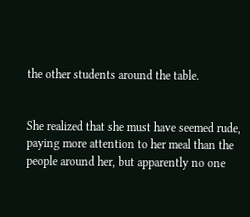the other students around the table.


She realized that she must have seemed rude, paying more attention to her meal than the people around her, but apparently no one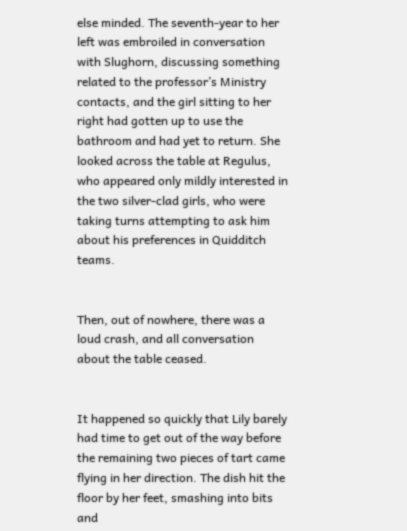else minded. The seventh-year to her left was embroiled in conversation with Slughorn, discussing something related to the professor’s Ministry contacts, and the girl sitting to her right had gotten up to use the bathroom and had yet to return. She looked across the table at Regulus, who appeared only mildly interested in the two silver-clad girls, who were taking turns attempting to ask him about his preferences in Quidditch teams.


Then, out of nowhere, there was a loud crash, and all conversation about the table ceased.


It happened so quickly that Lily barely had time to get out of the way before the remaining two pieces of tart came flying in her direction. The dish hit the floor by her feet, smashing into bits and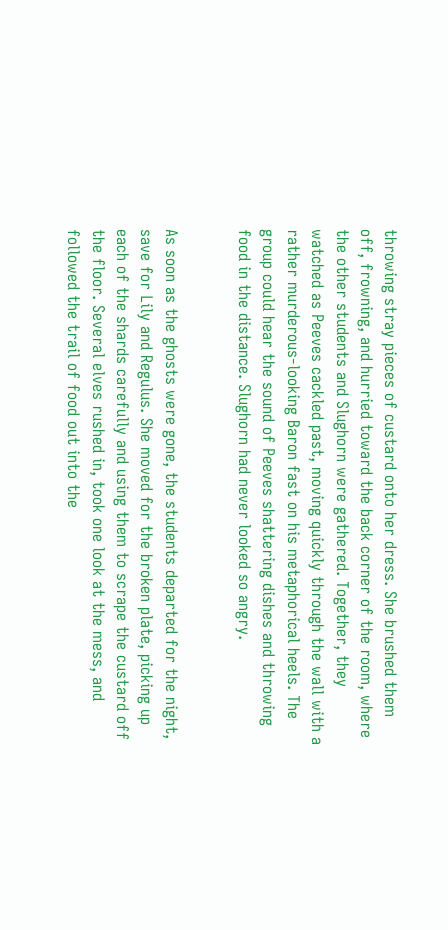throwing stray pieces of custard onto her dress. She brushed them off, frowning, and hurried toward the back corner of the room, where the other students and Slughorn were gathered. Together, they watched as Peeves cackled past, moving quickly through the wall with a rather murderous-looking Baron fast on his metaphorical heels. The group could hear the sound of Peeves shattering dishes and throwing food in the distance. Slughorn had never looked so angry.


As soon as the ghosts were gone, the students departed for the night, save for Lily and Regulus. She moved for the broken plate, picking up each of the shards carefully and using them to scrape the custard off the floor. Several elves rushed in, took one look at the mess, and followed the trail of food out into the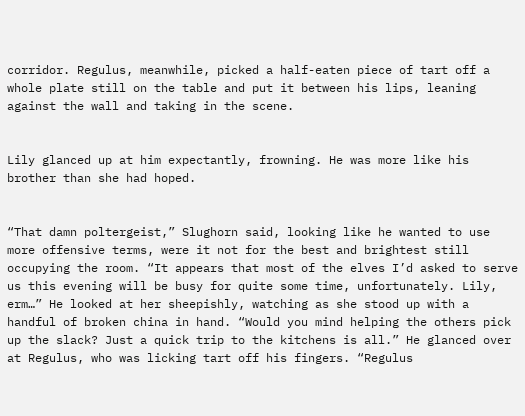corridor. Regulus, meanwhile, picked a half-eaten piece of tart off a whole plate still on the table and put it between his lips, leaning against the wall and taking in the scene.


Lily glanced up at him expectantly, frowning. He was more like his brother than she had hoped.


“That damn poltergeist,” Slughorn said, looking like he wanted to use more offensive terms, were it not for the best and brightest still occupying the room. “It appears that most of the elves I’d asked to serve us this evening will be busy for quite some time, unfortunately. Lily, erm…” He looked at her sheepishly, watching as she stood up with a handful of broken china in hand. “Would you mind helping the others pick up the slack? Just a quick trip to the kitchens is all.” He glanced over at Regulus, who was licking tart off his fingers. “Regulus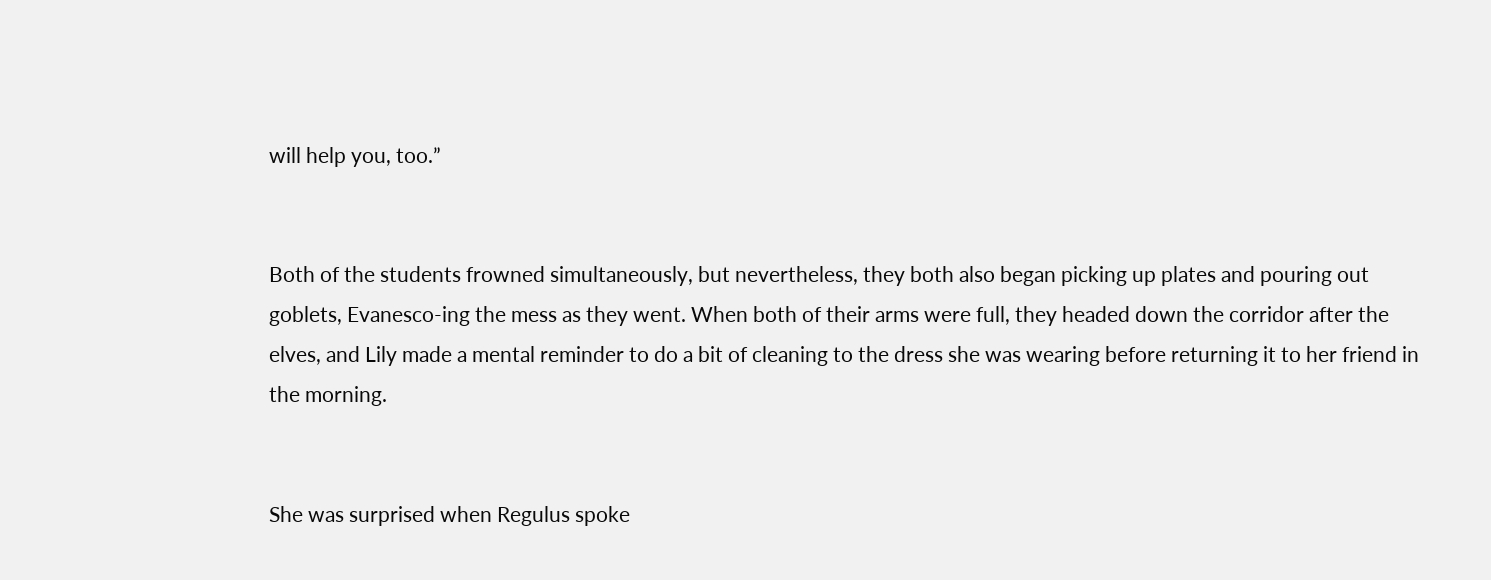will help you, too.”


Both of the students frowned simultaneously, but nevertheless, they both also began picking up plates and pouring out goblets, Evanesco-ing the mess as they went. When both of their arms were full, they headed down the corridor after the elves, and Lily made a mental reminder to do a bit of cleaning to the dress she was wearing before returning it to her friend in the morning.


She was surprised when Regulus spoke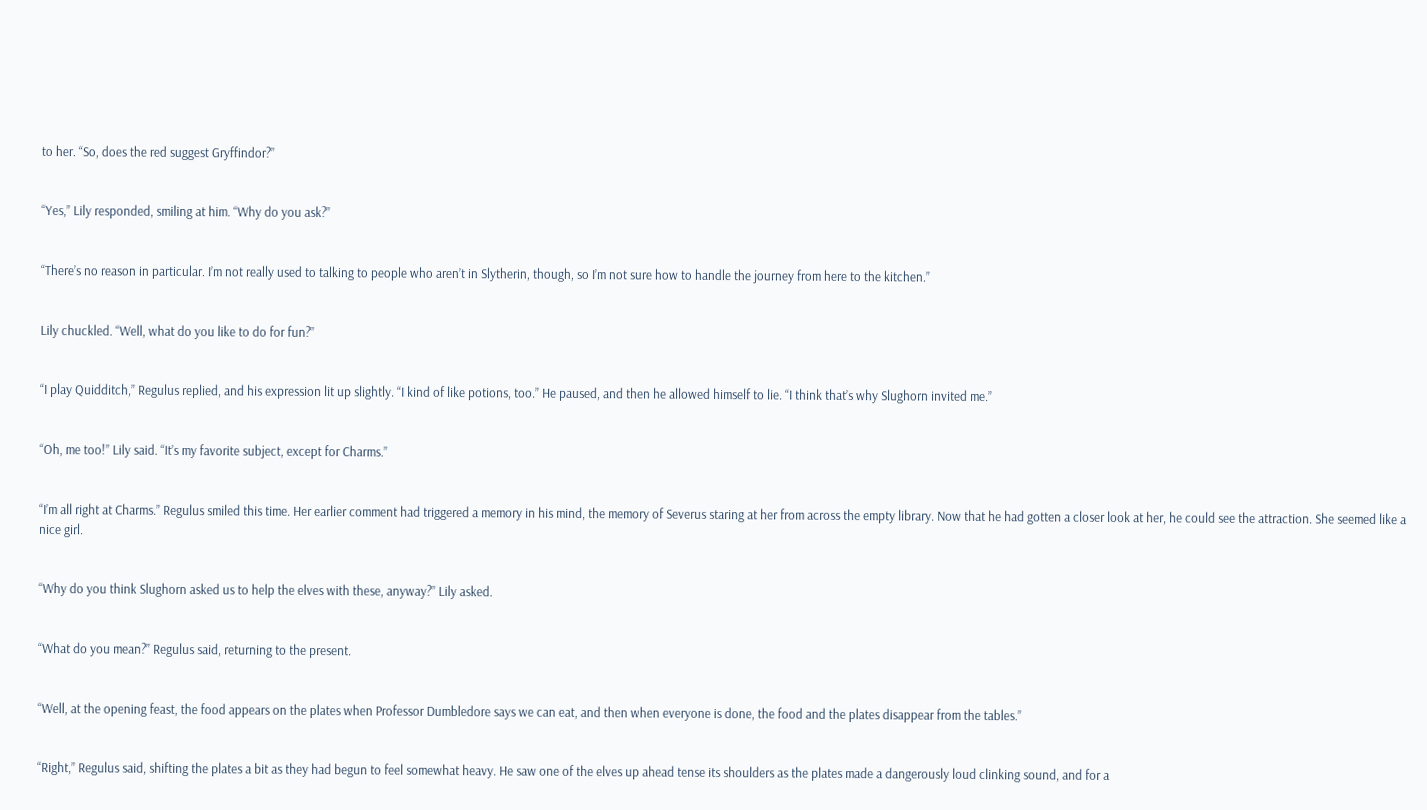to her. “So, does the red suggest Gryffindor?”


“Yes,” Lily responded, smiling at him. “Why do you ask?”


“There’s no reason in particular. I’m not really used to talking to people who aren’t in Slytherin, though, so I’m not sure how to handle the journey from here to the kitchen.”


Lily chuckled. “Well, what do you like to do for fun?”


“I play Quidditch,” Regulus replied, and his expression lit up slightly. “I kind of like potions, too.” He paused, and then he allowed himself to lie. “I think that’s why Slughorn invited me.”


“Oh, me too!” Lily said. “It’s my favorite subject, except for Charms.”


“I’m all right at Charms.” Regulus smiled this time. Her earlier comment had triggered a memory in his mind, the memory of Severus staring at her from across the empty library. Now that he had gotten a closer look at her, he could see the attraction. She seemed like a nice girl.


“Why do you think Slughorn asked us to help the elves with these, anyway?” Lily asked.


“What do you mean?” Regulus said, returning to the present.


“Well, at the opening feast, the food appears on the plates when Professor Dumbledore says we can eat, and then when everyone is done, the food and the plates disappear from the tables.”


“Right,” Regulus said, shifting the plates a bit as they had begun to feel somewhat heavy. He saw one of the elves up ahead tense its shoulders as the plates made a dangerously loud clinking sound, and for a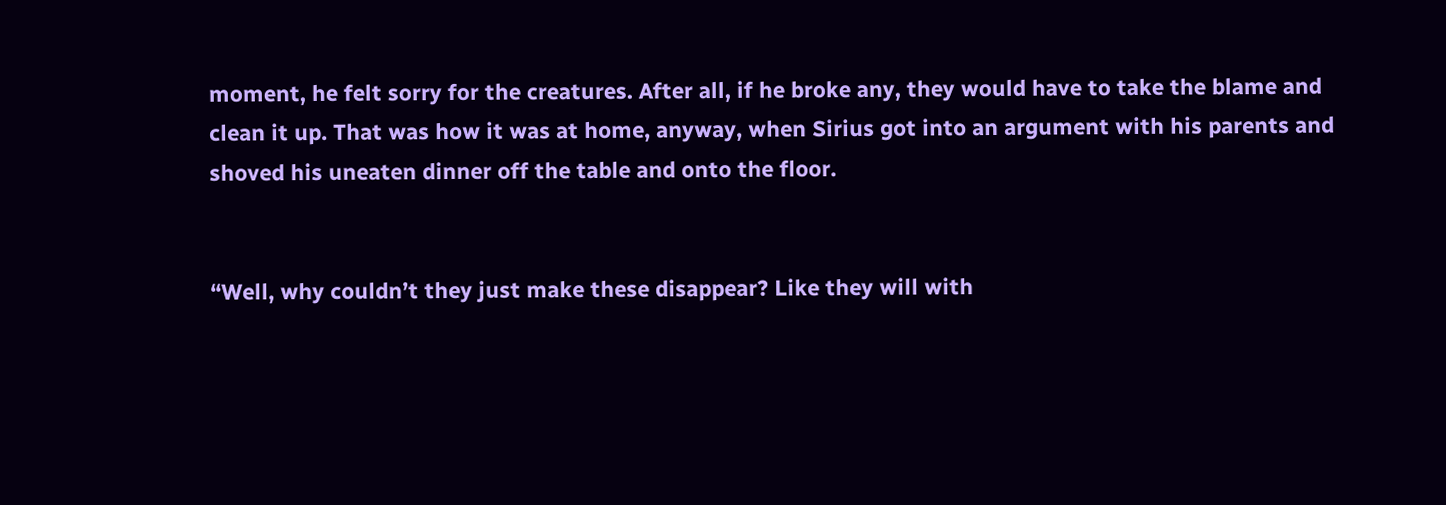moment, he felt sorry for the creatures. After all, if he broke any, they would have to take the blame and clean it up. That was how it was at home, anyway, when Sirius got into an argument with his parents and shoved his uneaten dinner off the table and onto the floor.


“Well, why couldn’t they just make these disappear? Like they will with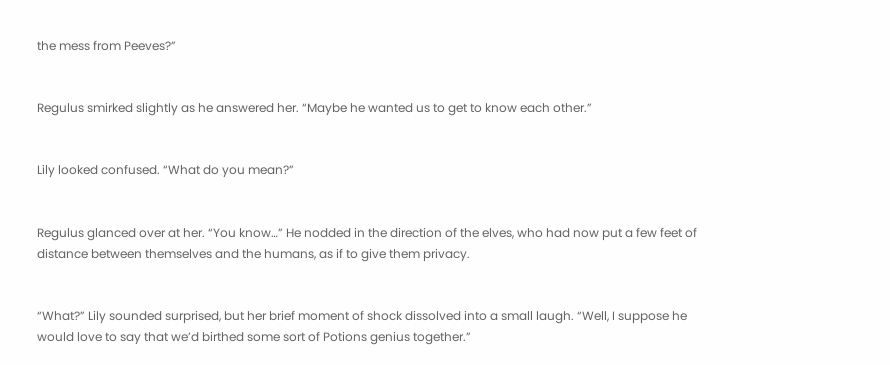the mess from Peeves?”


Regulus smirked slightly as he answered her. “Maybe he wanted us to get to know each other.”


Lily looked confused. “What do you mean?”


Regulus glanced over at her. “You know…” He nodded in the direction of the elves, who had now put a few feet of distance between themselves and the humans, as if to give them privacy.


“What?” Lily sounded surprised, but her brief moment of shock dissolved into a small laugh. “Well, I suppose he would love to say that we’d birthed some sort of Potions genius together.”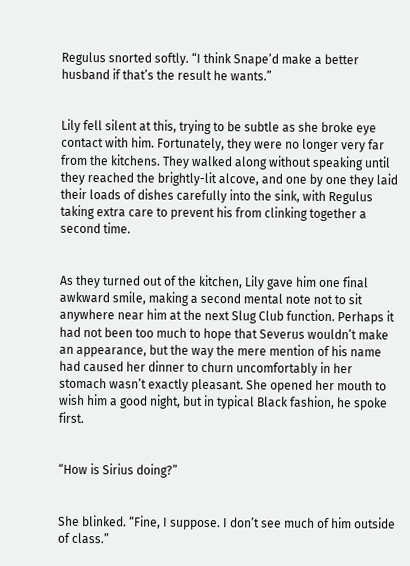Regulus snorted softly. “I think Snape’d make a better husband if that’s the result he wants.”


Lily fell silent at this, trying to be subtle as she broke eye contact with him. Fortunately, they were no longer very far from the kitchens. They walked along without speaking until they reached the brightly-lit alcove, and one by one they laid their loads of dishes carefully into the sink, with Regulus taking extra care to prevent his from clinking together a second time.


As they turned out of the kitchen, Lily gave him one final awkward smile, making a second mental note not to sit anywhere near him at the next Slug Club function. Perhaps it had not been too much to hope that Severus wouldn’t make an appearance, but the way the mere mention of his name had caused her dinner to churn uncomfortably in her stomach wasn’t exactly pleasant. She opened her mouth to wish him a good night, but in typical Black fashion, he spoke first.


“How is Sirius doing?”


She blinked. “Fine, I suppose. I don’t see much of him outside of class.”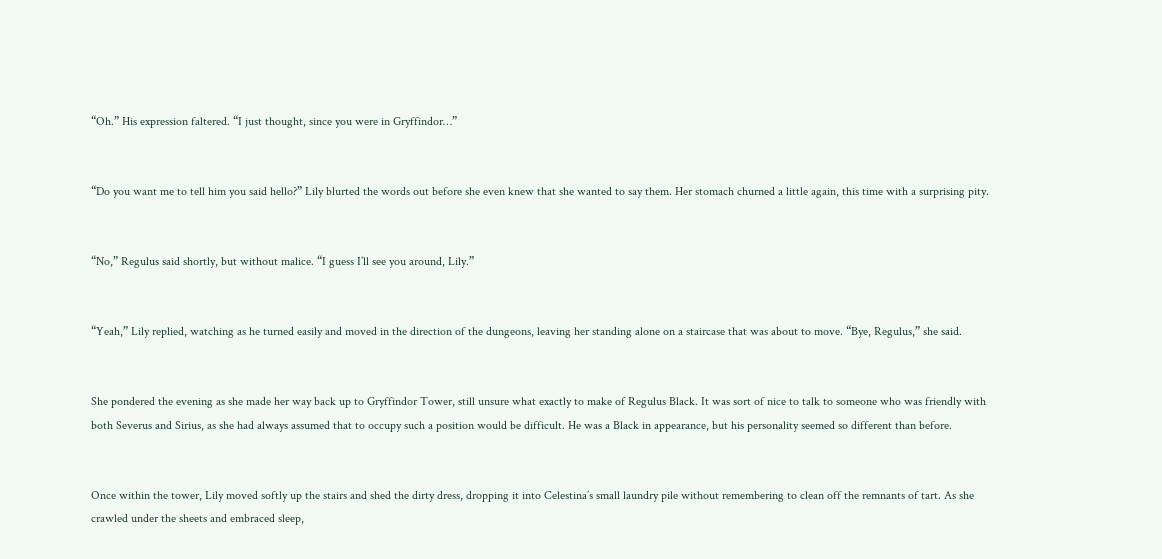“Oh.” His expression faltered. “I just thought, since you were in Gryffindor…”


“Do you want me to tell him you said hello?” Lily blurted the words out before she even knew that she wanted to say them. Her stomach churned a little again, this time with a surprising pity.


“No,” Regulus said shortly, but without malice. “I guess I’ll see you around, Lily.”


“Yeah,” Lily replied, watching as he turned easily and moved in the direction of the dungeons, leaving her standing alone on a staircase that was about to move. “Bye, Regulus,” she said.


She pondered the evening as she made her way back up to Gryffindor Tower, still unsure what exactly to make of Regulus Black. It was sort of nice to talk to someone who was friendly with both Severus and Sirius, as she had always assumed that to occupy such a position would be difficult. He was a Black in appearance, but his personality seemed so different than before.


Once within the tower, Lily moved softly up the stairs and shed the dirty dress, dropping it into Celestina’s small laundry pile without remembering to clean off the remnants of tart. As she crawled under the sheets and embraced sleep,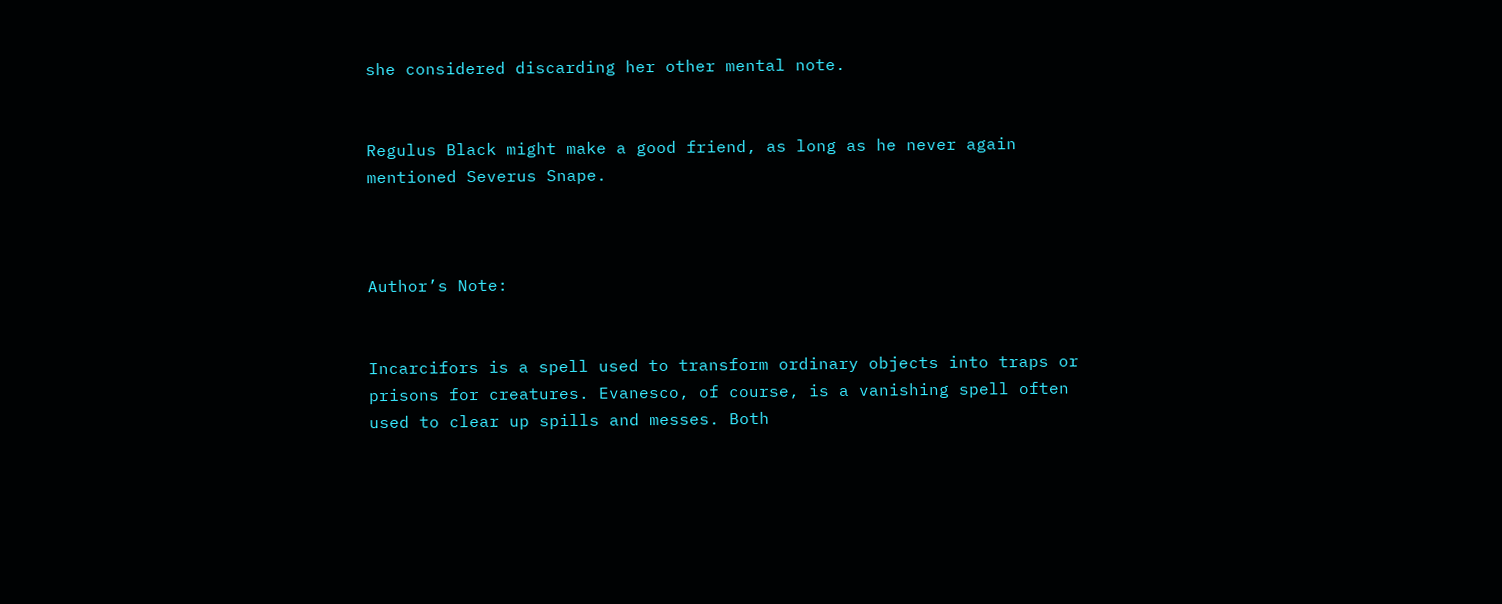she considered discarding her other mental note.


Regulus Black might make a good friend, as long as he never again mentioned Severus Snape.



Author’s Note:


Incarcifors is a spell used to transform ordinary objects into traps or prisons for creatures. Evanesco, of course, is a vanishing spell often used to clear up spills and messes. Both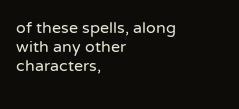of these spells, along with any other characters,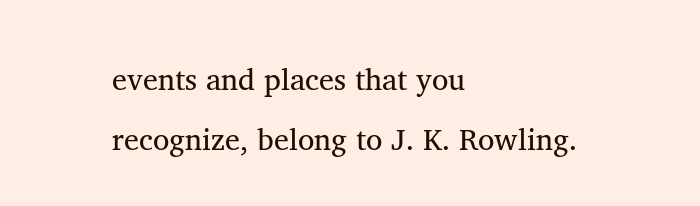events and places that you recognize, belong to J. K. Rowling.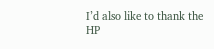I’d also like to thank the HP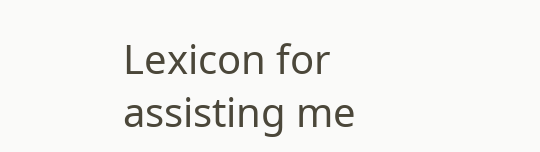Lexicon for assisting me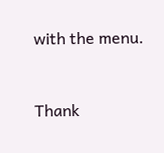with the menu.


Thank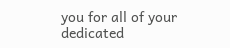you for all of your dedicated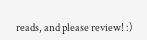reads, and please review! :)